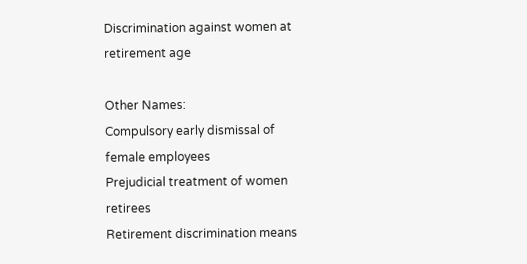Discrimination against women at retirement age

Other Names:
Compulsory early dismissal of female employees
Prejudicial treatment of women retirees
Retirement discrimination means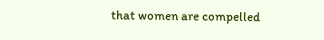that women are compelled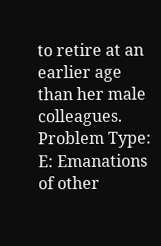to retire at an earlier age than her male colleagues.
Problem Type:
E: Emanations of other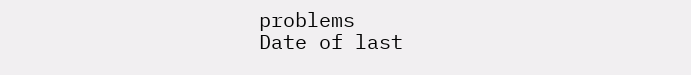problems
Date of last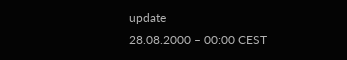update
28.08.2000 – 00:00 CEST